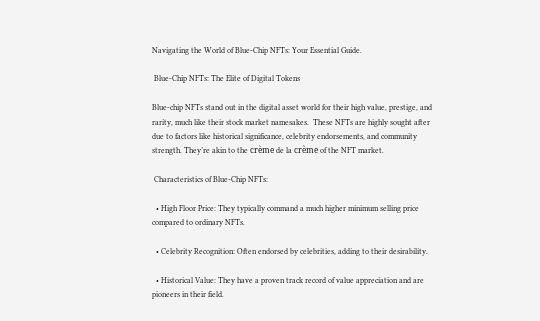Navigating the World of Blue-Chip NFTs: Your Essential Guide.

 Blue-Chip NFTs: The Elite of Digital Tokens

Blue-chip NFTs stand out in the digital asset world for their high value, prestige, and rarity, much like their stock market namesakes.  These NFTs are highly sought after due to factors like historical significance, celebrity endorsements, and community strength. They’re akin to the crème de la crème of the NFT market.

 Characteristics of Blue-Chip NFTs:

  • High Floor Price: They typically command a much higher minimum selling price compared to ordinary NFTs.

  • Celebrity Recognition: Often endorsed by celebrities, adding to their desirability.

  • Historical Value: They have a proven track record of value appreciation and are pioneers in their field.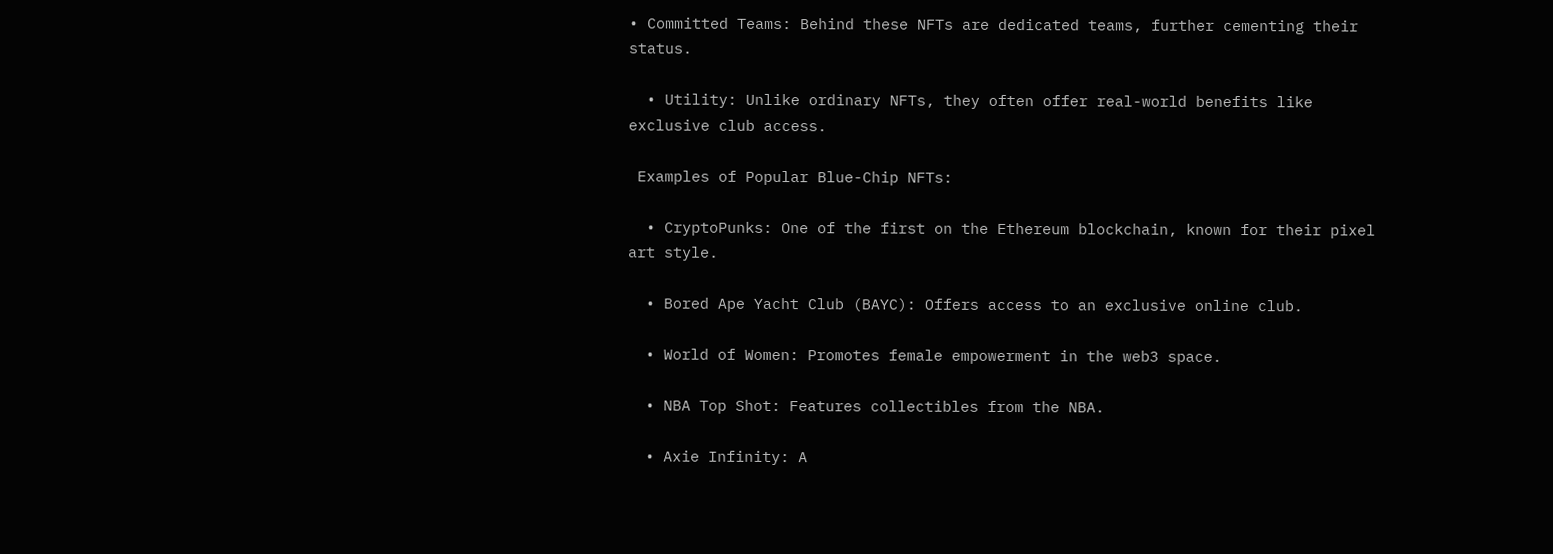• Committed Teams: Behind these NFTs are dedicated teams, further cementing their status.

  • Utility: Unlike ordinary NFTs, they often offer real-world benefits like exclusive club access.

 Examples of Popular Blue-Chip NFTs:

  • CryptoPunks: One of the first on the Ethereum blockchain, known for their pixel art style.

  • Bored Ape Yacht Club (BAYC): Offers access to an exclusive online club.

  • World of Women: Promotes female empowerment in the web3 space.

  • NBA Top Shot: Features collectibles from the NBA.

  • Axie Infinity: A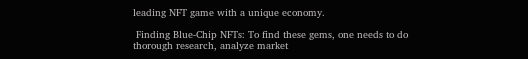leading NFT game with a unique economy.

 Finding Blue-Chip NFTs: To find these gems, one needs to do thorough research, analyze market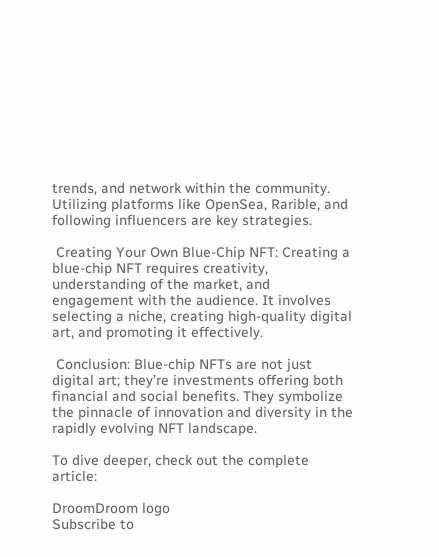trends, and network within the community. Utilizing platforms like OpenSea, Rarible, and following influencers are key strategies.

 Creating Your Own Blue-Chip NFT: Creating a blue-chip NFT requires creativity, understanding of the market, and engagement with the audience. It involves selecting a niche, creating high-quality digital art, and promoting it effectively.

 Conclusion: Blue-chip NFTs are not just digital art; they’re investments offering both financial and social benefits. They symbolize the pinnacle of innovation and diversity in the rapidly evolving NFT landscape.

To dive deeper, check out the complete article:

DroomDroom logo
Subscribe to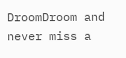DroomDroom and never miss a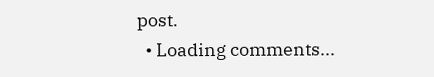post.
  • Loading comments...